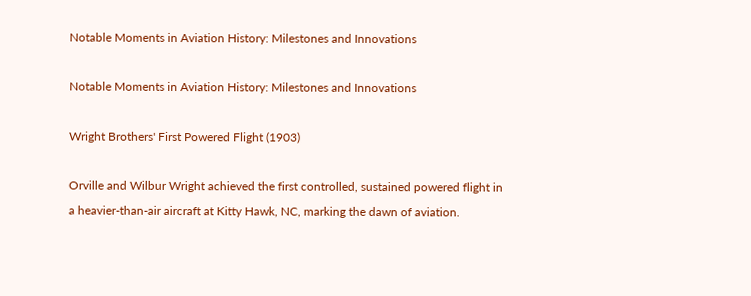Notable Moments in Aviation History: Milestones and Innovations

Notable Moments in Aviation History: Milestones and Innovations

Wright Brothers' First Powered Flight (1903)

Orville and Wilbur Wright achieved the first controlled, sustained powered flight in a heavier-than-air aircraft at Kitty Hawk, NC, marking the dawn of aviation.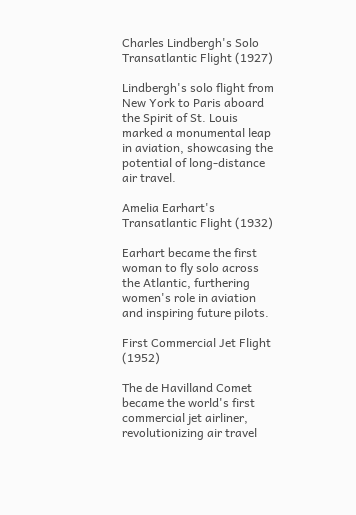Charles Lindbergh's Solo Transatlantic Flight (1927)

Lindbergh's solo flight from New York to Paris aboard the Spirit of St. Louis marked a monumental leap in aviation, showcasing the potential of long-distance air travel.

Amelia Earhart's Transatlantic Flight (1932)

Earhart became the first woman to fly solo across the Atlantic, furthering women's role in aviation and inspiring future pilots.

First Commercial Jet Flight (1952)

The de Havilland Comet became the world's first commercial jet airliner, revolutionizing air travel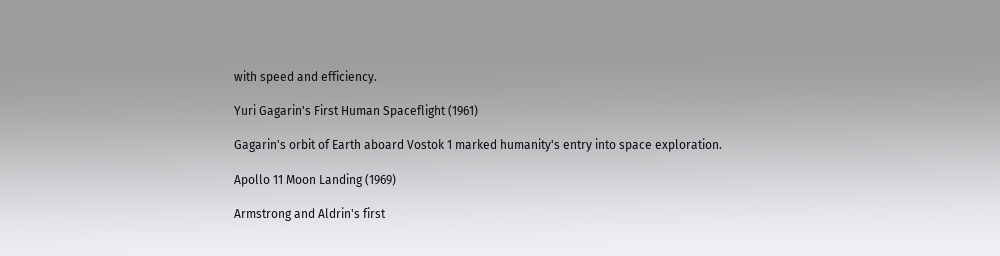with speed and efficiency.

Yuri Gagarin's First Human Spaceflight (1961)

Gagarin's orbit of Earth aboard Vostok 1 marked humanity's entry into space exploration.

Apollo 11 Moon Landing (1969)

Armstrong and Aldrin's first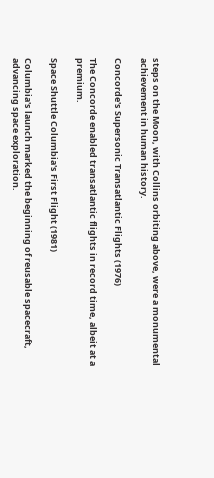steps on the Moon, with Collins orbiting above, were a monumental achievement in human history.

Concorde's Supersonic Transatlantic Flights (1976)

The Concorde enabled transatlantic flights in record time, albeit at a premium.

Space Shuttle Columbia's First Flight (1981)

Columbia's launch marked the beginning of reusable spacecraft, advancing space exploration.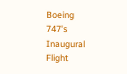Boeing 747's Inaugural Flight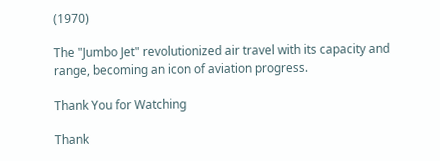(1970)

The "Jumbo Jet" revolutionized air travel with its capacity and range, becoming an icon of aviation progress.

Thank You for Watching

Thank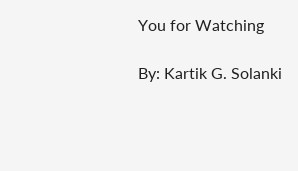You for Watching

By: Kartik G. Solanki